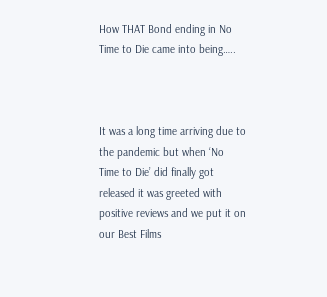How THAT Bond ending in No Time to Die came into being…..



It was a long time arriving due to the pandemic but when ‘No Time to Die’ did finally got released it was greeted with positive reviews and we put it on our Best Films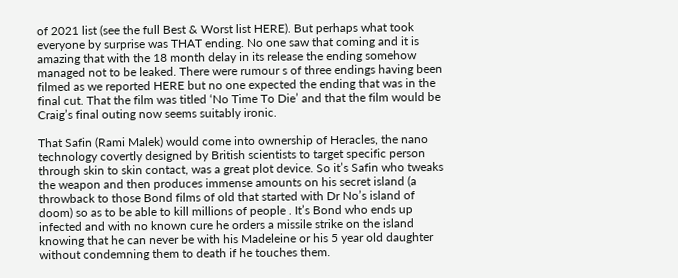of 2021 list (see the full Best & Worst list HERE). But perhaps what took everyone by surprise was THAT ending. No one saw that coming and it is amazing that with the 18 month delay in its release the ending somehow managed not to be leaked. There were rumour s of three endings having been filmed as we reported HERE but no one expected the ending that was in the final cut. That the film was titled ‘No Time To Die’ and that the film would be Craig’s final outing now seems suitably ironic.

That Safin (Rami Malek) would come into ownership of Heracles, the nano technology covertly designed by British scientists to target specific person through skin to skin contact, was a great plot device. So it’s Safin who tweaks the weapon and then produces immense amounts on his secret island (a throwback to those Bond films of old that started with Dr No’s island of doom) so as to be able to kill millions of people . It’s Bond who ends up infected and with no known cure he orders a missile strike on the island knowing that he can never be with his Madeleine or his 5 year old daughter without condemning them to death if he touches them.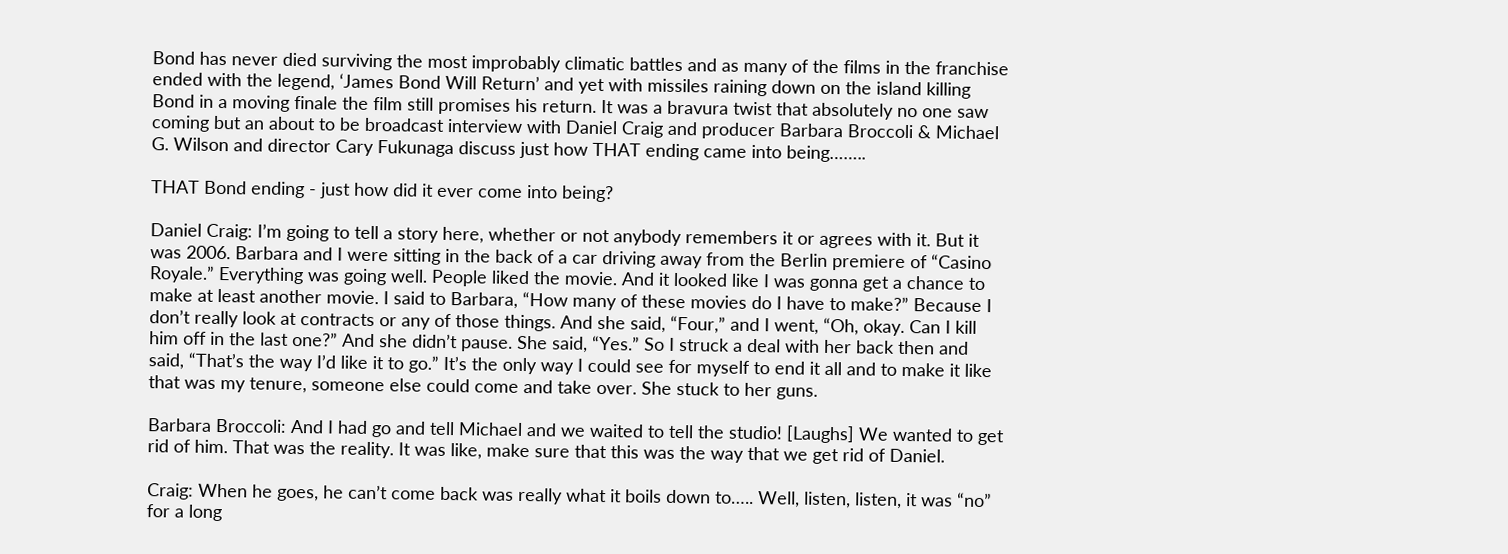Bond has never died surviving the most improbably climatic battles and as many of the films in the franchise  ended with the legend, ‘James Bond Will Return’ and yet with missiles raining down on the island killing Bond in a moving finale the film still promises his return. It was a bravura twist that absolutely no one saw coming but an about to be broadcast interview with Daniel Craig and producer Barbara Broccoli & Michael G. Wilson and director Cary Fukunaga discuss just how THAT ending came into being……..

THAT Bond ending - just how did it ever come into being?

Daniel Craig: I’m going to tell a story here, whether or not anybody remembers it or agrees with it. But it was 2006. Barbara and I were sitting in the back of a car driving away from the Berlin premiere of “Casino Royale.” Everything was going well. People liked the movie. And it looked like I was gonna get a chance to make at least another movie. I said to Barbara, “How many of these movies do I have to make?” Because I don’t really look at contracts or any of those things. And she said, “Four,” and I went, “Oh, okay. Can I kill him off in the last one?” And she didn’t pause. She said, “Yes.” So I struck a deal with her back then and said, “That’s the way I’d like it to go.” It’s the only way I could see for myself to end it all and to make it like that was my tenure, someone else could come and take over. She stuck to her guns.

Barbara Broccoli: And I had go and tell Michael and we waited to tell the studio! [Laughs] We wanted to get rid of him. That was the reality. It was like, make sure that this was the way that we get rid of Daniel.

Craig: When he goes, he can’t come back was really what it boils down to….. Well, listen, listen, it was “no” for a long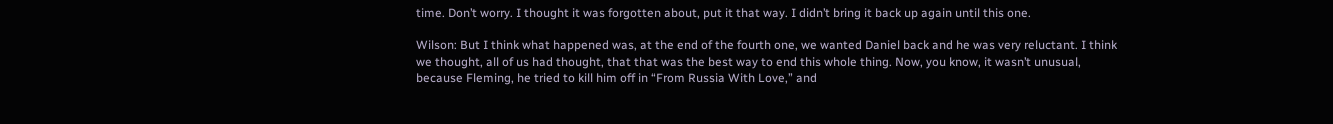time. Don’t worry. I thought it was forgotten about, put it that way. I didn’t bring it back up again until this one.

Wilson: But I think what happened was, at the end of the fourth one, we wanted Daniel back and he was very reluctant. I think we thought, all of us had thought, that that was the best way to end this whole thing. Now, you know, it wasn’t unusual, because Fleming, he tried to kill him off in “From Russia With Love,” and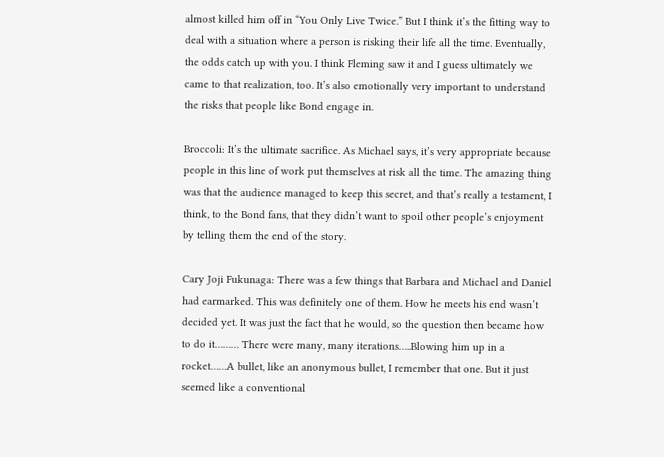almost killed him off in “You Only Live Twice.” But I think it’s the fitting way to deal with a situation where a person is risking their life all the time. Eventually, the odds catch up with you. I think Fleming saw it and I guess ultimately we came to that realization, too. It’s also emotionally very important to understand the risks that people like Bond engage in.

Broccoli: It’s the ultimate sacrifice. As Michael says, it’s very appropriate because people in this line of work put themselves at risk all the time. The amazing thing was that the audience managed to keep this secret, and that’s really a testament, I think, to the Bond fans, that they didn’t want to spoil other people’s enjoyment by telling them the end of the story.

Cary Joji Fukunaga: There was a few things that Barbara and Michael and Daniel had earmarked. This was definitely one of them. How he meets his end wasn’t decided yet. It was just the fact that he would, so the question then became how to do it……… There were many, many iterations…..Blowing him up in a rocket……A bullet, like an anonymous bullet, I remember that one. But it just seemed like a conventional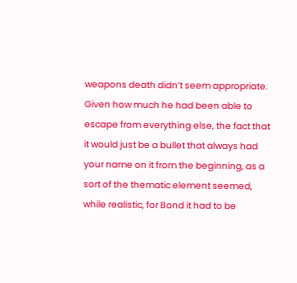weapons death didn’t seem appropriate. Given how much he had been able to escape from everything else, the fact that it would just be a bullet that always had your name on it from the beginning, as a sort of the thematic element seemed, while realistic, for Bond it had to be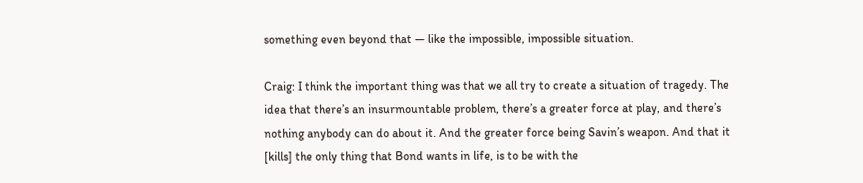something even beyond that — like the impossible, impossible situation.

Craig: I think the important thing was that we all try to create a situation of tragedy. The idea that there’s an insurmountable problem, there’s a greater force at play, and there’s nothing anybody can do about it. And the greater force being Savin’s weapon. And that it [kills] the only thing that Bond wants in life, is to be with the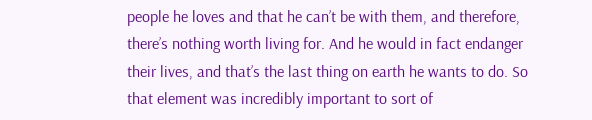people he loves and that he can’t be with them, and therefore, there’s nothing worth living for. And he would in fact endanger their lives, and that’s the last thing on earth he wants to do. So that element was incredibly important to sort of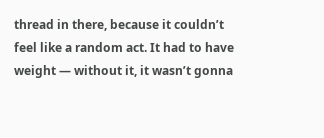thread in there, because it couldn’t feel like a random act. It had to have weight — without it, it wasn’t gonna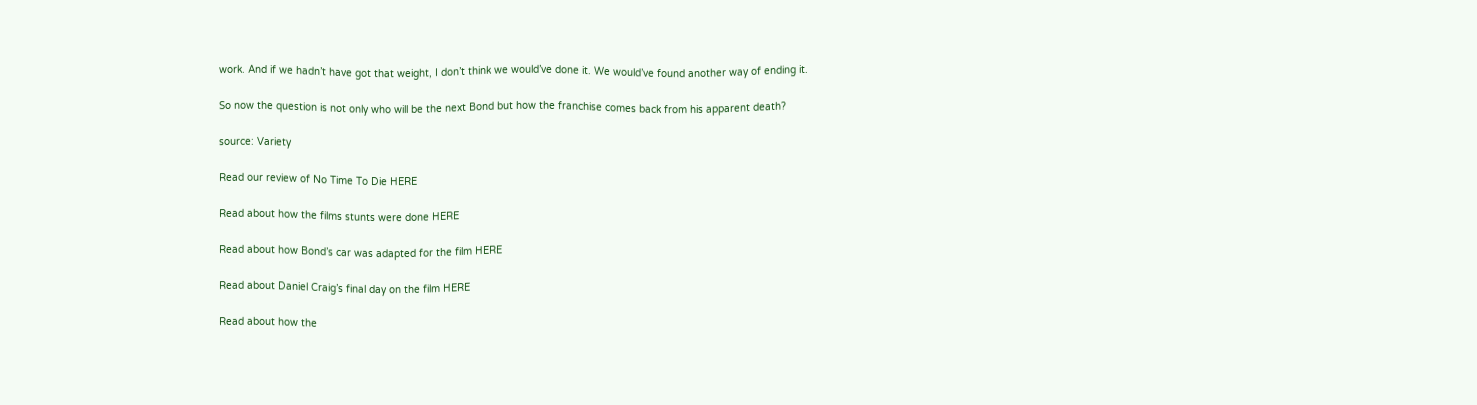work. And if we hadn’t have got that weight, I don’t think we would’ve done it. We would’ve found another way of ending it.

So now the question is not only who will be the next Bond but how the franchise comes back from his apparent death?

source: Variety

Read our review of No Time To Die HERE

Read about how the films stunts were done HERE

Read about how Bond’s car was adapted for the film HERE

Read about Daniel Craig’s final day on the film HERE

Read about how the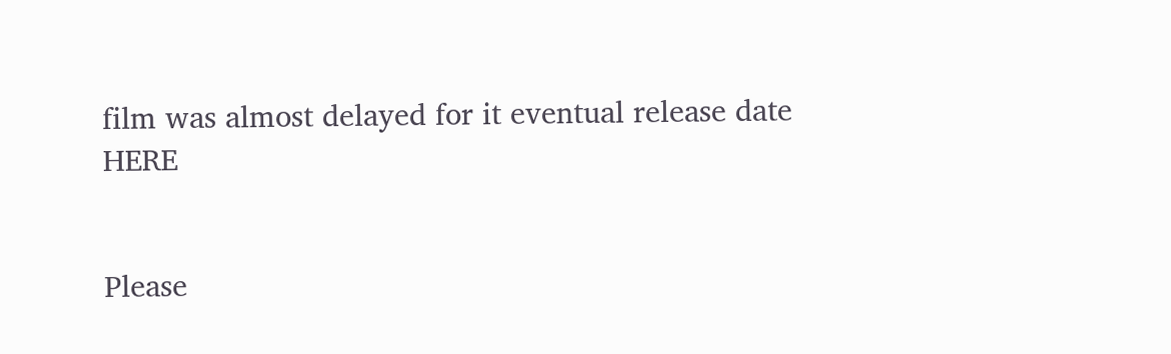film was almost delayed for it eventual release date HERE


Please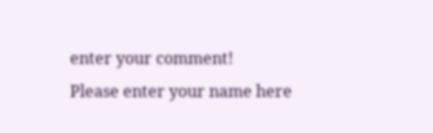enter your comment!
Please enter your name here